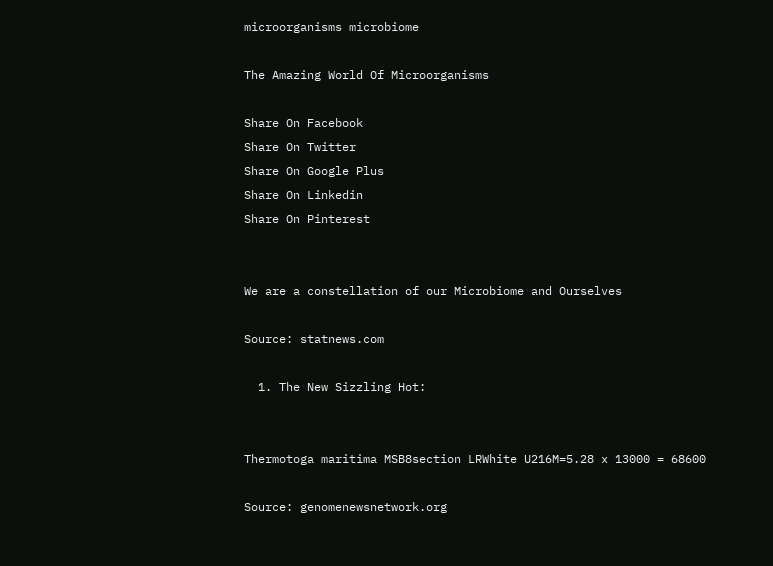microorganisms microbiome

The Amazing World Of Microorganisms

Share On Facebook
Share On Twitter
Share On Google Plus
Share On Linkedin
Share On Pinterest


We are a constellation of our Microbiome and Ourselves

Source: statnews.com

  1. The New Sizzling Hot:


Thermotoga maritima MSB8section LRWhite U216M=5.28 x 13000 = 68600

Source: genomenewsnetwork.org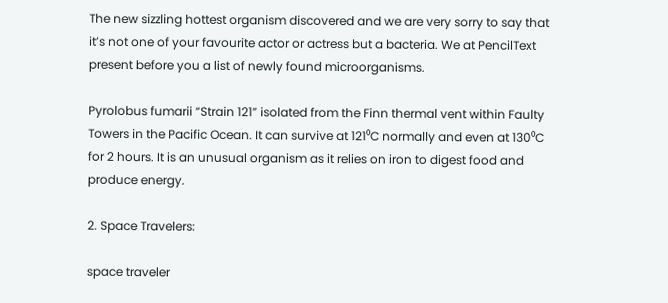The new sizzling hottest organism discovered and we are very sorry to say that it’s not one of your favourite actor or actress but a bacteria. We at PencilText present before you a list of newly found microorganisms.

Pyrolobus fumarii “Strain 121” isolated from the Finn thermal vent within Faulty Towers in the Pacific Ocean. It can survive at 121⁰C normally and even at 130⁰C for 2 hours. It is an unusual organism as it relies on iron to digest food and produce energy.

2. Space Travelers:

space traveler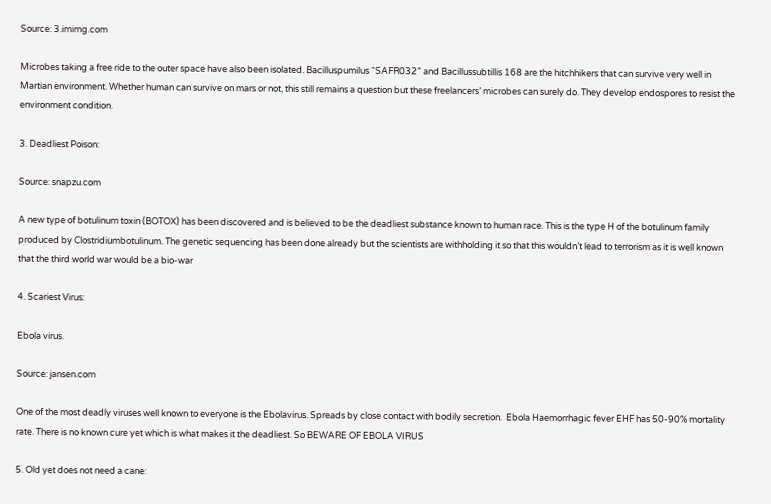Source: 3.imimg.com

Microbes taking a free ride to the outer space have also been isolated. Bacilluspumilus “SAFR032” and Bacillussubtillis 168 are the hitchhikers that can survive very well in Martian environment. Whether human can survive on mars or not, this still remains a question but these freelancers’ microbes can surely do. They develop endospores to resist the environment condition.

3. Deadliest Poison:

Source: snapzu.com

A new type of botulinum toxin (BOTOX) has been discovered and is believed to be the deadliest substance known to human race. This is the type H of the botulinum family produced by Clostridiumbotulinum. The genetic sequencing has been done already but the scientists are withholding it so that this wouldn’t lead to terrorism as it is well known that the third world war would be a bio-war

4. Scariest Virus:

Ebola virus.

Source: jansen.com

One of the most deadly viruses well known to everyone is the Ebolavirus. Spreads by close contact with bodily secretion.  Ebola Haemorrhagic fever EHF has 50-90% mortality rate. There is no known cure yet which is what makes it the deadliest. So BEWARE OF EBOLA VIRUS

5. Old yet does not need a cane: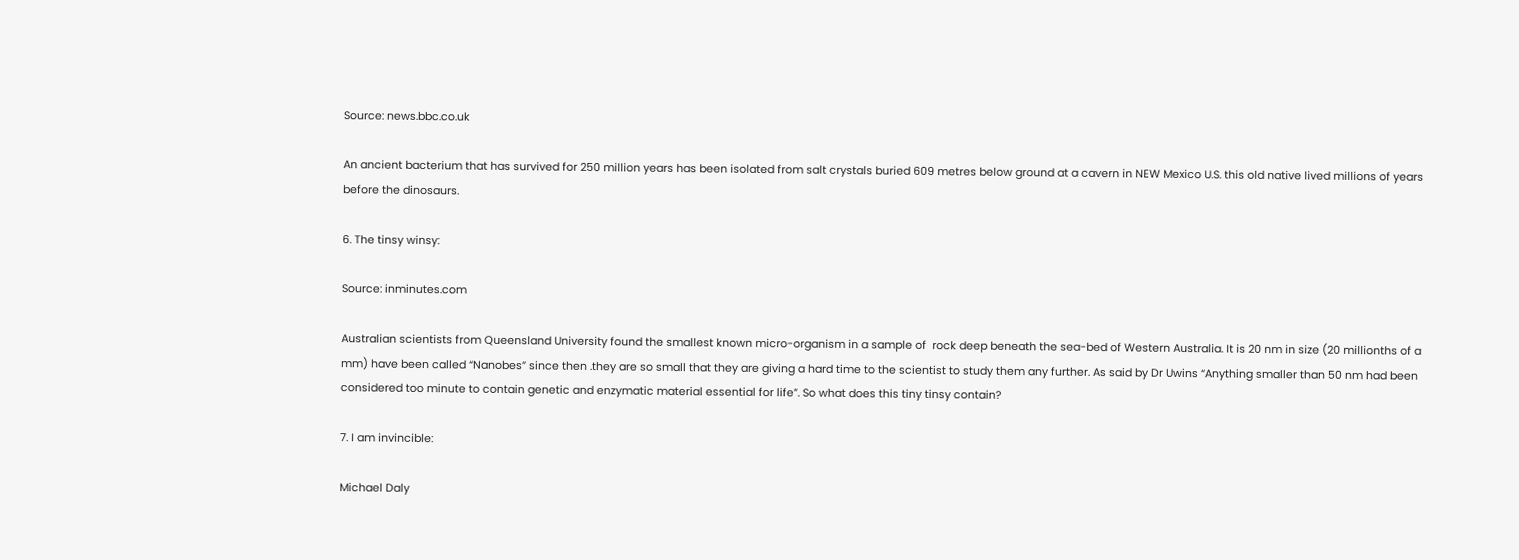Source: news.bbc.co.uk

An ancient bacterium that has survived for 250 million years has been isolated from salt crystals buried 609 metres below ground at a cavern in NEW Mexico U.S. this old native lived millions of years before the dinosaurs.

6. The tinsy winsy:

Source: inminutes.com

Australian scientists from Queensland University found the smallest known micro-organism in a sample of  rock deep beneath the sea-bed of Western Australia. It is 20 nm in size (20 millionths of a mm) have been called “Nanobes” since then .they are so small that they are giving a hard time to the scientist to study them any further. As said by Dr Uwins “Anything smaller than 50 nm had been considered too minute to contain genetic and enzymatic material essential for life”. So what does this tiny tinsy contain?

7. I am invincible:

Michael Daly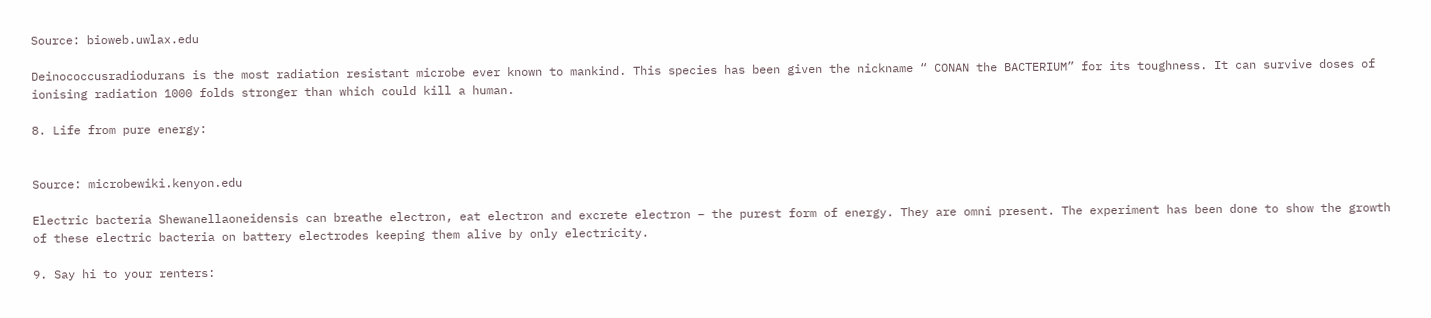Source: bioweb.uwlax.edu

Deinococcusradiodurans is the most radiation resistant microbe ever known to mankind. This species has been given the nickname “ CONAN the BACTERIUM” for its toughness. It can survive doses of ionising radiation 1000 folds stronger than which could kill a human.

8. Life from pure energy:


Source: microbewiki.kenyon.edu

Electric bacteria Shewanellaoneidensis can breathe electron, eat electron and excrete electron – the purest form of energy. They are omni present. The experiment has been done to show the growth of these electric bacteria on battery electrodes keeping them alive by only electricity.

9. Say hi to your renters: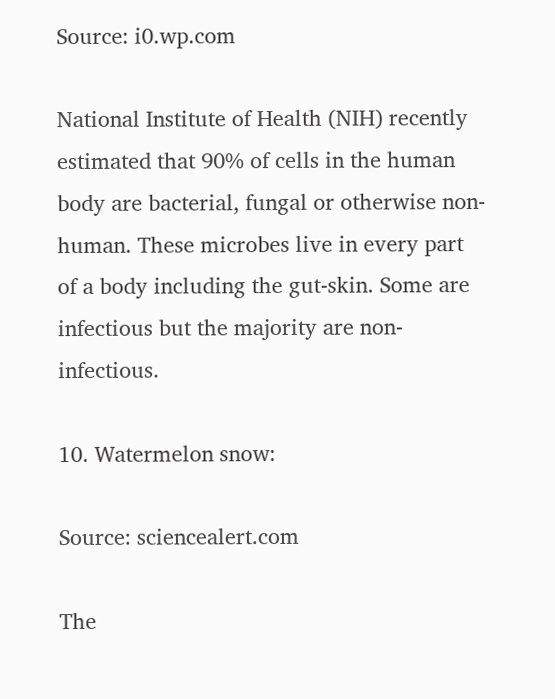Source: i0.wp.com

National Institute of Health (NIH) recently estimated that 90% of cells in the human body are bacterial, fungal or otherwise non-human. These microbes live in every part of a body including the gut-skin. Some are infectious but the majority are non-infectious.

10. Watermelon snow:

Source: sciencealert.com

The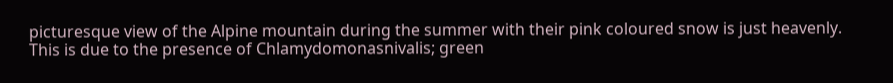picturesque view of the Alpine mountain during the summer with their pink coloured snow is just heavenly. This is due to the presence of Chlamydomonasnivalis; green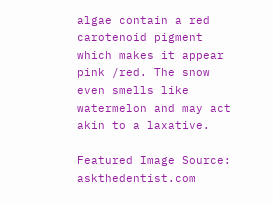algae contain a red carotenoid pigment which makes it appear pink /red. The snow even smells like watermelon and may act akin to a laxative.

Featured Image Source: askthedentist.com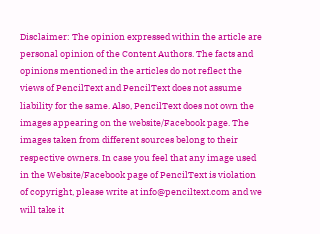Disclaimer: The opinion expressed within the article are personal opinion of the Content Authors. The facts and opinions mentioned in the articles do not reflect the views of PencilText and PencilText does not assume liability for the same. Also, PencilText does not own the images appearing on the website/Facebook page. The images taken from different sources belong to their respective owners. In case you feel that any image used in the Website/Facebook page of PencilText is violation of copyright, please write at info@penciltext.com and we will take it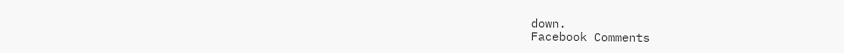down.
Facebook Comments